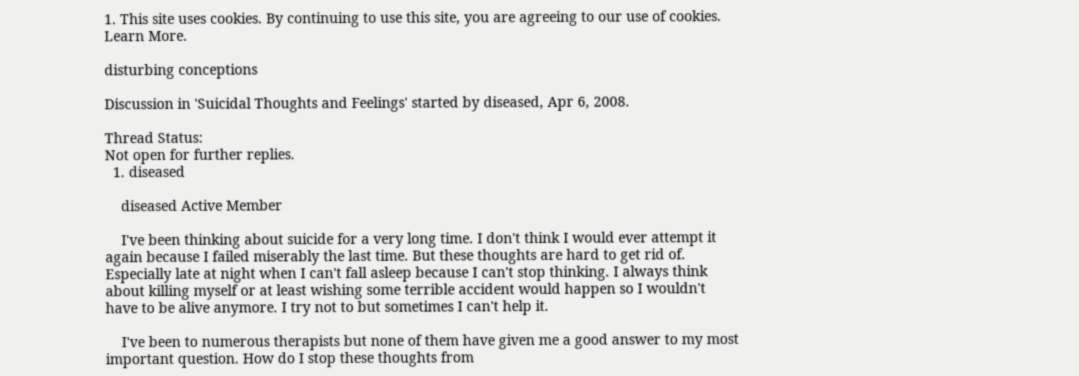1. This site uses cookies. By continuing to use this site, you are agreeing to our use of cookies. Learn More.

disturbing conceptions

Discussion in 'Suicidal Thoughts and Feelings' started by diseased, Apr 6, 2008.

Thread Status:
Not open for further replies.
  1. diseased

    diseased Active Member

    I've been thinking about suicide for a very long time. I don't think I would ever attempt it again because I failed miserably the last time. But these thoughts are hard to get rid of. Especially late at night when I can't fall asleep because I can't stop thinking. I always think about killing myself or at least wishing some terrible accident would happen so I wouldn't have to be alive anymore. I try not to but sometimes I can't help it.

    I've been to numerous therapists but none of them have given me a good answer to my most important question. How do I stop these thoughts from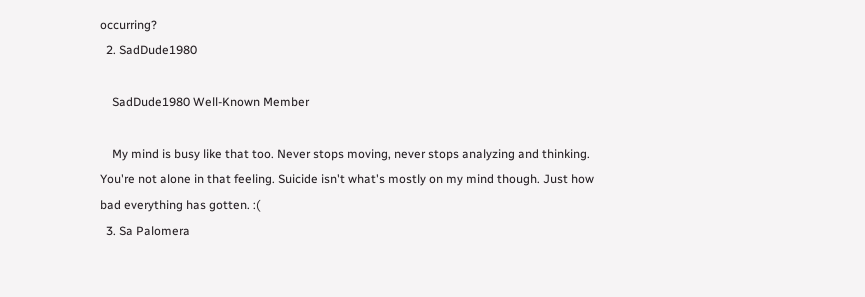occurring?
  2. SadDude1980

    SadDude1980 Well-Known Member

    My mind is busy like that too. Never stops moving, never stops analyzing and thinking. You're not alone in that feeling. Suicide isn't what's mostly on my mind though. Just how bad everything has gotten. :(
  3. Sa Palomera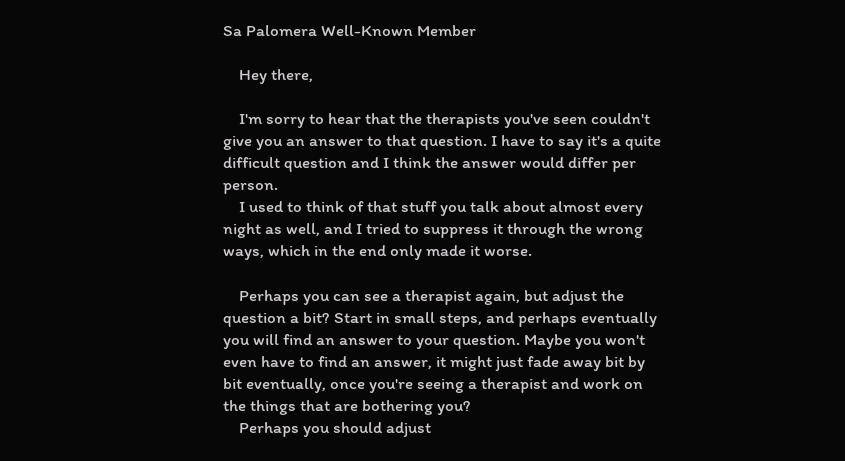Sa Palomera Well-Known Member

    Hey there,

    I'm sorry to hear that the therapists you've seen couldn't give you an answer to that question. I have to say it's a quite difficult question and I think the answer would differ per person.
    I used to think of that stuff you talk about almost every night as well, and I tried to suppress it through the wrong ways, which in the end only made it worse.

    Perhaps you can see a therapist again, but adjust the question a bit? Start in small steps, and perhaps eventually you will find an answer to your question. Maybe you won't even have to find an answer, it might just fade away bit by bit eventually, once you're seeing a therapist and work on the things that are bothering you?
    Perhaps you should adjust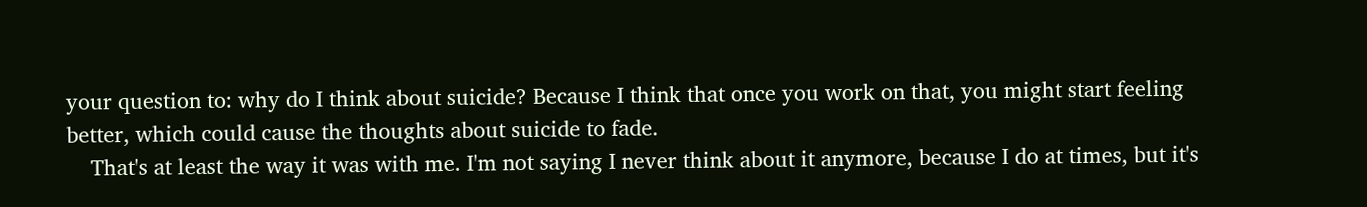your question to: why do I think about suicide? Because I think that once you work on that, you might start feeling better, which could cause the thoughts about suicide to fade.
    That's at least the way it was with me. I'm not saying I never think about it anymore, because I do at times, but it's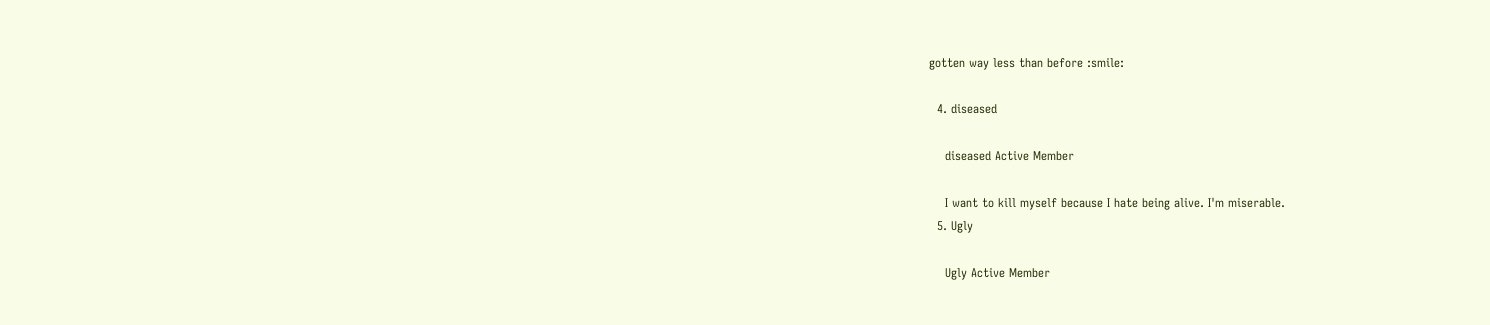gotten way less than before :smile:

  4. diseased

    diseased Active Member

    I want to kill myself because I hate being alive. I'm miserable.
  5. Ugly

    Ugly Active Member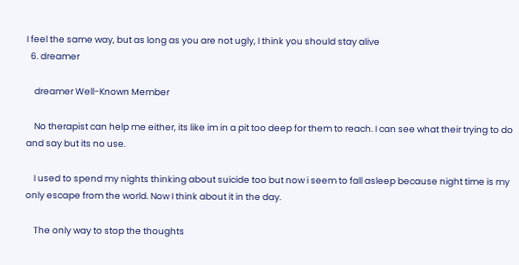I feel the same way, but as long as you are not ugly, I think you should stay alive
  6. dreamer

    dreamer Well-Known Member

    No therapist can help me either, its like im in a pit too deep for them to reach. I can see what their trying to do and say but its no use.

    I used to spend my nights thinking about suicide too but now i seem to fall asleep because night time is my only escape from the world. Now I think about it in the day.

    The only way to stop the thoughts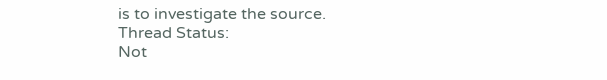is to investigate the source.
Thread Status:
Not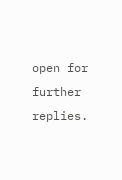open for further replies.